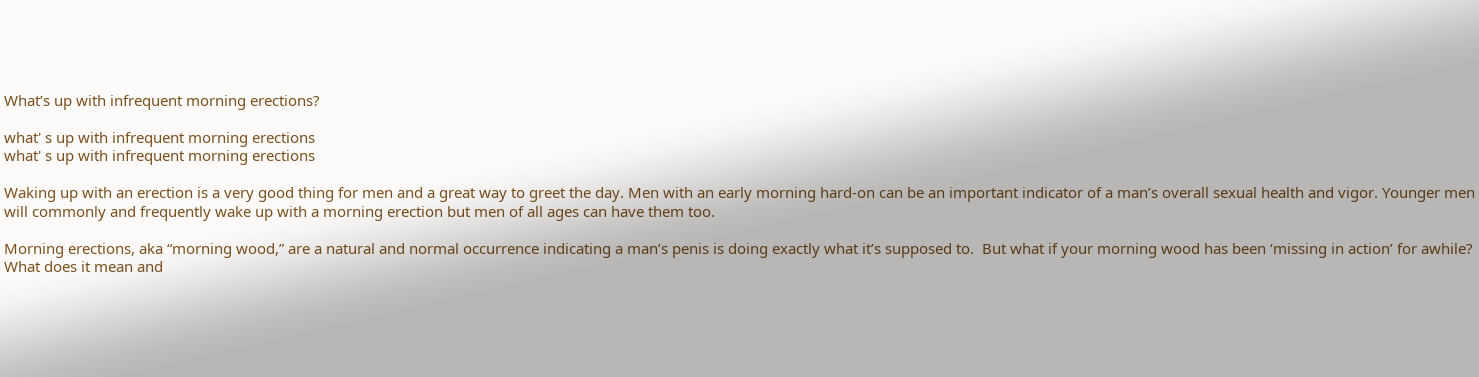What’s up with infrequent morning erections?

what' s up with infrequent morning erections
what' s up with infrequent morning erections

Waking up with an erection is a very good thing for men and a great way to greet the day. Men with an early morning hard-on can be an important indicator of a man’s overall sexual health and vigor. Younger men will commonly and frequently wake up with a morning erection but men of all ages can have them too.

Morning erections, aka “morning wood,” are a natural and normal occurrence indicating a man’s penis is doing exactly what it’s supposed to.  But what if your morning wood has been ‘missing in action’ for awhile?  What does it mean and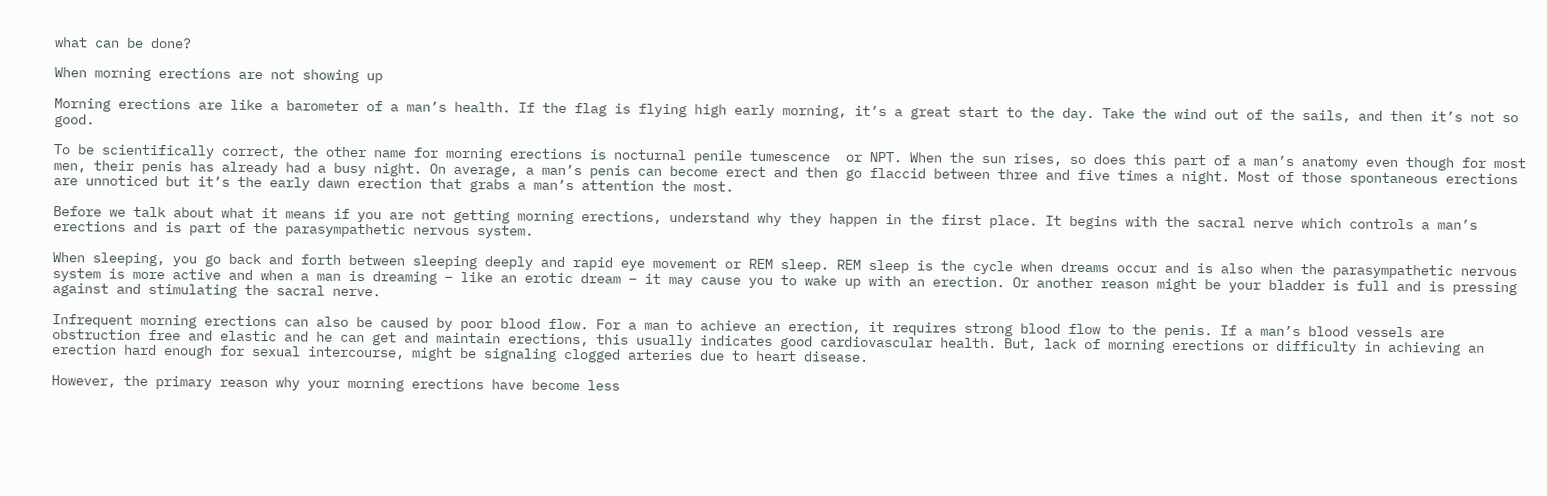what can be done?

When morning erections are not showing up

Morning erections are like a barometer of a man’s health. If the flag is flying high early morning, it’s a great start to the day. Take the wind out of the sails, and then it’s not so good.

To be scientifically correct, the other name for morning erections is nocturnal penile tumescence  or NPT. When the sun rises, so does this part of a man’s anatomy even though for most men, their penis has already had a busy night. On average, a man’s penis can become erect and then go flaccid between three and five times a night. Most of those spontaneous erections are unnoticed but it’s the early dawn erection that grabs a man’s attention the most.

Before we talk about what it means if you are not getting morning erections, understand why they happen in the first place. It begins with the sacral nerve which controls a man’s erections and is part of the parasympathetic nervous system.

When sleeping, you go back and forth between sleeping deeply and rapid eye movement or REM sleep. REM sleep is the cycle when dreams occur and is also when the parasympathetic nervous system is more active and when a man is dreaming – like an erotic dream – it may cause you to wake up with an erection. Or another reason might be your bladder is full and is pressing against and stimulating the sacral nerve.

Infrequent morning erections can also be caused by poor blood flow. For a man to achieve an erection, it requires strong blood flow to the penis. If a man’s blood vessels are obstruction free and elastic and he can get and maintain erections, this usually indicates good cardiovascular health. But, lack of morning erections or difficulty in achieving an erection hard enough for sexual intercourse, might be signaling clogged arteries due to heart disease.

However, the primary reason why your morning erections have become less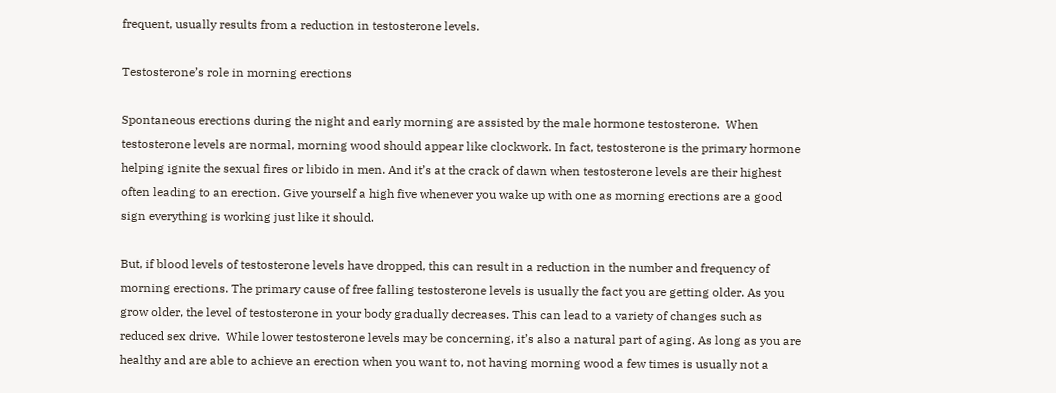frequent, usually results from a reduction in testosterone levels.

Testosterone’s role in morning erections

Spontaneous erections during the night and early morning are assisted by the male hormone testosterone.  When testosterone levels are normal, morning wood should appear like clockwork. In fact, testosterone is the primary hormone helping ignite the sexual fires or libido in men. And it’s at the crack of dawn when testosterone levels are their highest often leading to an erection. Give yourself a high five whenever you wake up with one as morning erections are a good sign everything is working just like it should.

But, if blood levels of testosterone levels have dropped, this can result in a reduction in the number and frequency of morning erections. The primary cause of free falling testosterone levels is usually the fact you are getting older. As you grow older, the level of testosterone in your body gradually decreases. This can lead to a variety of changes such as reduced sex drive.  While lower testosterone levels may be concerning, it’s also a natural part of aging. As long as you are healthy and are able to achieve an erection when you want to, not having morning wood a few times is usually not a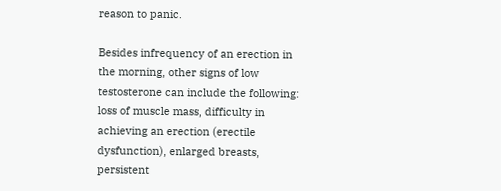reason to panic.

Besides infrequency of an erection in the morning, other signs of low testosterone can include the following: loss of muscle mass, difficulty in achieving an erection (erectile dysfunction), enlarged breasts, persistent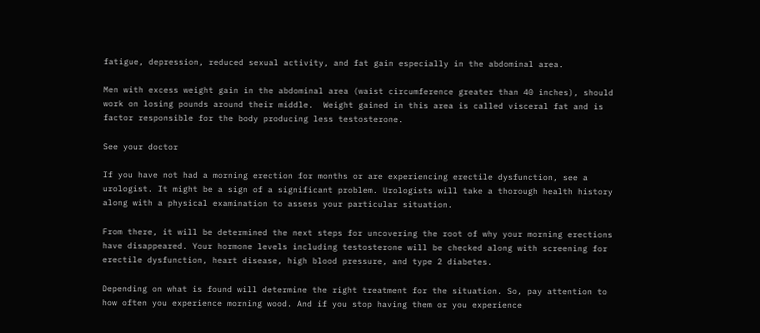fatigue, depression, reduced sexual activity, and fat gain especially in the abdominal area.

Men with excess weight gain in the abdominal area (waist circumference greater than 40 inches), should work on losing pounds around their middle.  Weight gained in this area is called visceral fat and is factor responsible for the body producing less testosterone.

See your doctor

If you have not had a morning erection for months or are experiencing erectile dysfunction, see a urologist. It might be a sign of a significant problem. Urologists will take a thorough health history along with a physical examination to assess your particular situation.

From there, it will be determined the next steps for uncovering the root of why your morning erections have disappeared. Your hormone levels including testosterone will be checked along with screening for erectile dysfunction, heart disease, high blood pressure, and type 2 diabetes.

Depending on what is found will determine the right treatment for the situation. So, pay attention to how often you experience morning wood. And if you stop having them or you experience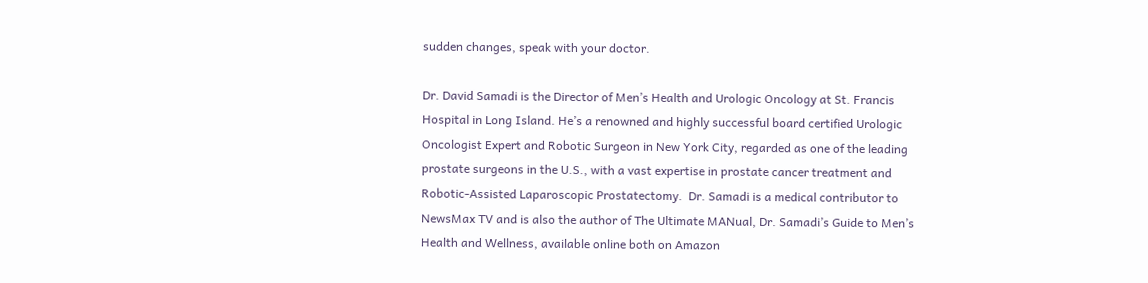sudden changes, speak with your doctor.

Dr. David Samadi is the Director of Men’s Health and Urologic Oncology at St. Francis Hospital in Long Island. He’s a renowned and highly successful board certified Urologic Oncologist Expert and Robotic Surgeon in New York City, regarded as one of the leading prostate surgeons in the U.S., with a vast expertise in prostate cancer treatment and Robotic-Assisted Laparoscopic Prostatectomy.  Dr. Samadi is a medical contributor to NewsMax TV and is also the author of The Ultimate MANual, Dr. Samadi’s Guide to Men’s Health and Wellness, available online both on Amazon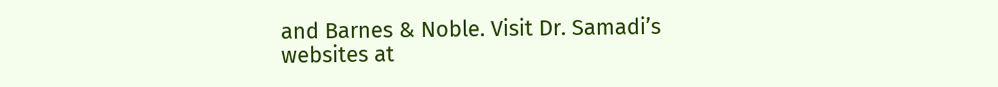and Barnes & Noble. Visit Dr. Samadi’s websites at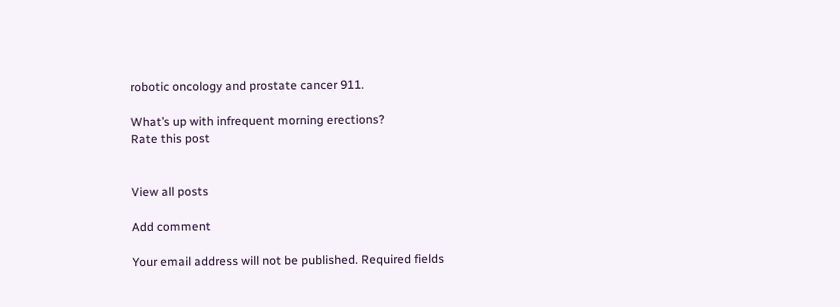robotic oncology and prostate cancer 911.

What’s up with infrequent morning erections?
Rate this post


View all posts

Add comment

Your email address will not be published. Required fields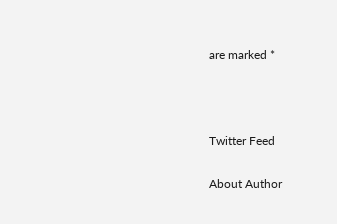are marked *



Twitter Feed

About Author